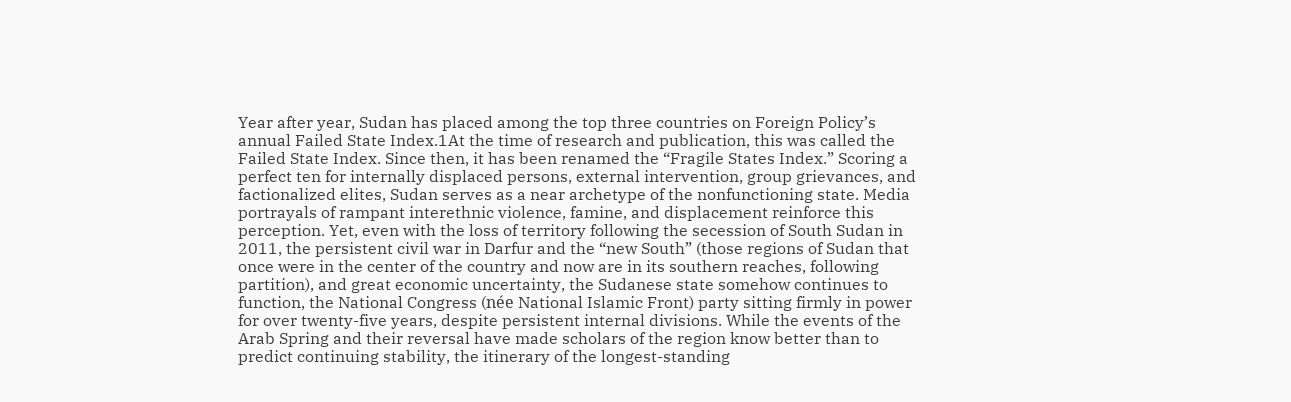Year after year, Sudan has placed among the top three countries on Foreign Policy’s annual Failed State Index.1At the time of research and publication, this was called the Failed State Index. Since then, it has been renamed the “Fragile States Index.” Scoring a perfect ten for internally displaced persons, external intervention, group grievances, and factionalized elites, Sudan serves as a near archetype of the nonfunctioning state. Media portrayals of rampant interethnic violence, famine, and displacement reinforce this perception. Yet, even with the loss of territory following the secession of South Sudan in 2011, the persistent civil war in Darfur and the “new South” (those regions of Sudan that once were in the center of the country and now are in its southern reaches, following partition), and great economic uncertainty, the Sudanese state somehow continues to function, the National Congress (née National Islamic Front) party sitting firmly in power for over twenty-five years, despite persistent internal divisions. While the events of the Arab Spring and their reversal have made scholars of the region know better than to predict continuing stability, the itinerary of the longest-standing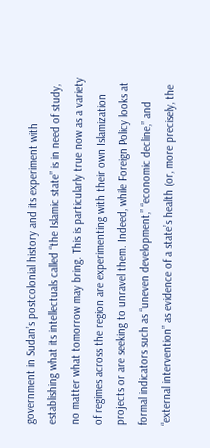government in Sudan’s postcolonial history and its experiment with establishing what its intellectuals called “the Islamic state” is in need of study, no matter what tomorrow may bring. This is particularly true now as a variety of regimes across the region are experimenting with their own Islamization projects or are seeking to unravel them. Indeed, while Foreign Policy looks at formal indicators such as “uneven development,” “economic decline,” and “external intervention” as evidence of a state’s health (or, more precisely, the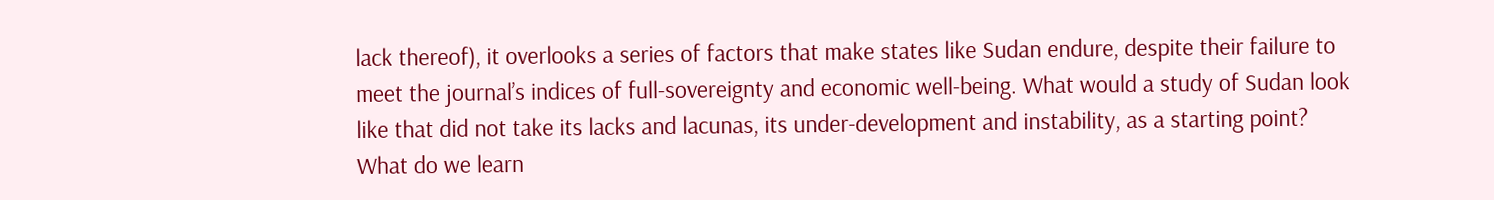lack thereof), it overlooks a series of factors that make states like Sudan endure, despite their failure to meet the journal’s indices of full-sovereignty and economic well-being. What would a study of Sudan look like that did not take its lacks and lacunas, its under-development and instability, as a starting point? What do we learn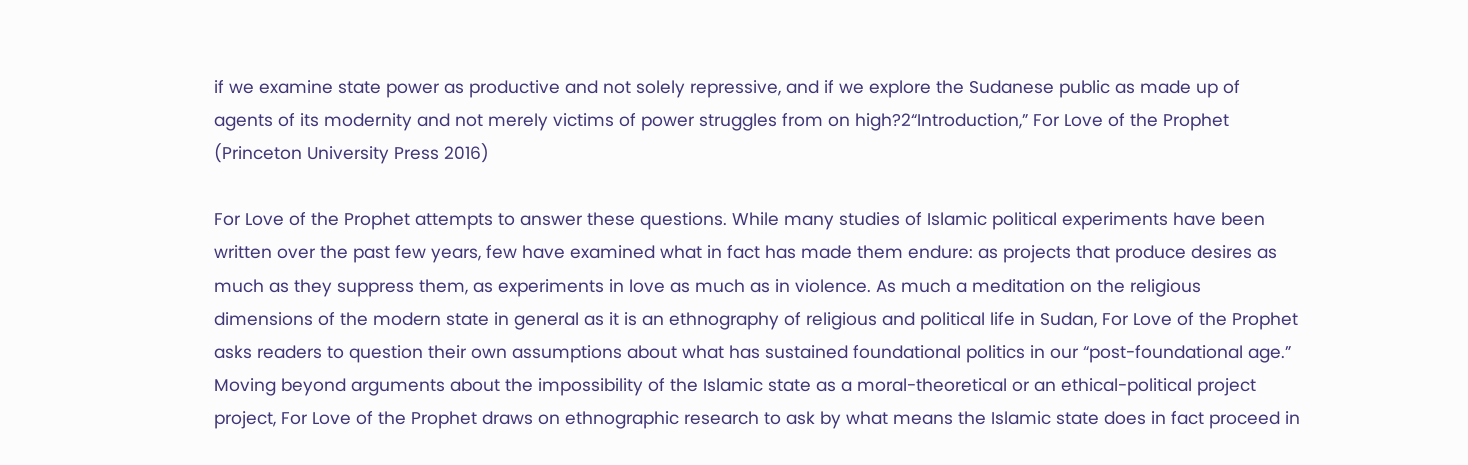if we examine state power as productive and not solely repressive, and if we explore the Sudanese public as made up of agents of its modernity and not merely victims of power struggles from on high?2“Introduction,” For Love of the Prophet (Princeton University Press 2016)

For Love of the Prophet attempts to answer these questions. While many studies of Islamic political experiments have been written over the past few years, few have examined what in fact has made them endure: as projects that produce desires as much as they suppress them, as experiments in love as much as in violence. As much a meditation on the religious dimensions of the modern state in general as it is an ethnography of religious and political life in Sudan, For Love of the Prophet asks readers to question their own assumptions about what has sustained foundational politics in our “post-foundational age.” Moving beyond arguments about the impossibility of the Islamic state as a moral-theoretical or an ethical-political project project, For Love of the Prophet draws on ethnographic research to ask by what means the Islamic state does in fact proceed in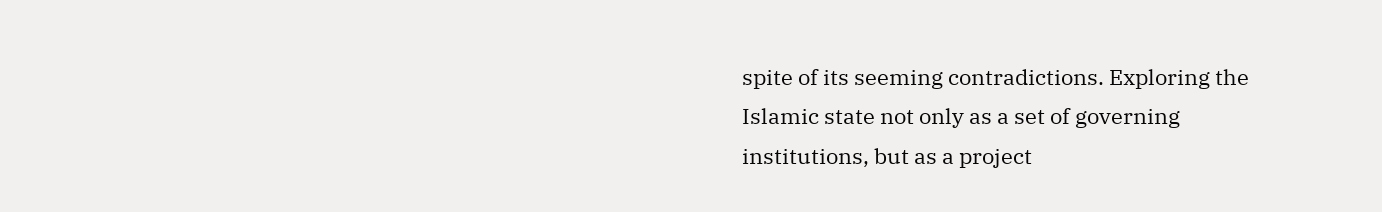spite of its seeming contradictions. Exploring the Islamic state not only as a set of governing institutions, but as a project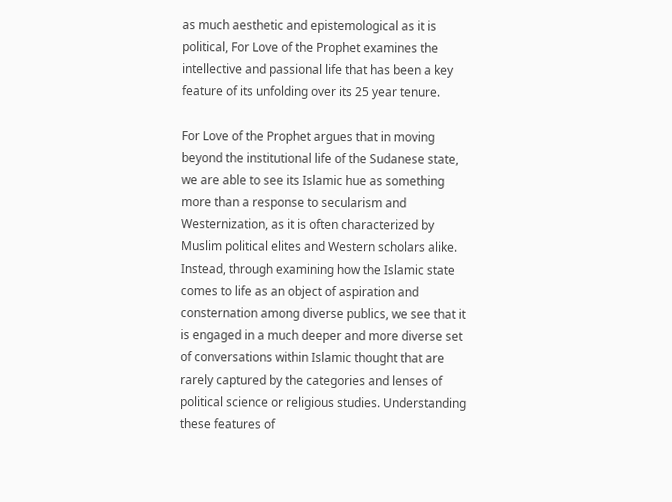as much aesthetic and epistemological as it is political, For Love of the Prophet examines the intellective and passional life that has been a key feature of its unfolding over its 25 year tenure.

For Love of the Prophet argues that in moving beyond the institutional life of the Sudanese state, we are able to see its Islamic hue as something more than a response to secularism and Westernization, as it is often characterized by Muslim political elites and Western scholars alike. Instead, through examining how the Islamic state comes to life as an object of aspiration and consternation among diverse publics, we see that it is engaged in a much deeper and more diverse set of conversations within Islamic thought that are rarely captured by the categories and lenses of political science or religious studies. Understanding these features of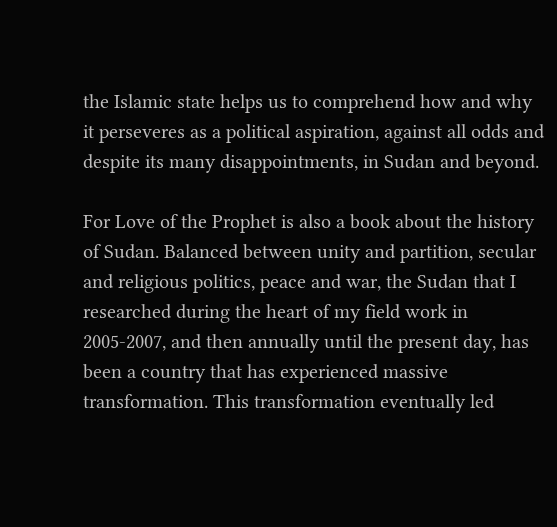the Islamic state helps us to comprehend how and why it perseveres as a political aspiration, against all odds and despite its many disappointments, in Sudan and beyond.

For Love of the Prophet is also a book about the history of Sudan. Balanced between unity and partition, secular and religious politics, peace and war, the Sudan that I researched during the heart of my field work in 2005-2007, and then annually until the present day, has been a country that has experienced massive transformation. This transformation eventually led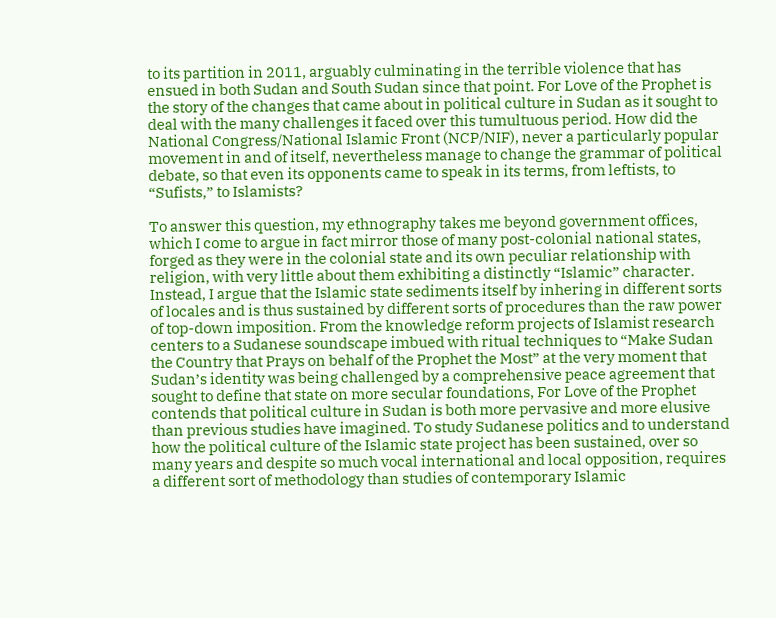to its partition in 2011, arguably culminating in the terrible violence that has ensued in both Sudan and South Sudan since that point. For Love of the Prophet is the story of the changes that came about in political culture in Sudan as it sought to deal with the many challenges it faced over this tumultuous period. How did the National Congress/National Islamic Front (NCP/NIF), never a particularly popular movement in and of itself, nevertheless manage to change the grammar of political debate, so that even its opponents came to speak in its terms, from leftists, to “Sufists,” to Islamists?

To answer this question, my ethnography takes me beyond government offices, which I come to argue in fact mirror those of many post-colonial national states, forged as they were in the colonial state and its own peculiar relationship with religion, with very little about them exhibiting a distinctly “Islamic” character. Instead, I argue that the Islamic state sediments itself by inhering in different sorts of locales and is thus sustained by different sorts of procedures than the raw power of top-down imposition. From the knowledge reform projects of Islamist research centers to a Sudanese soundscape imbued with ritual techniques to “Make Sudan the Country that Prays on behalf of the Prophet the Most” at the very moment that Sudan’s identity was being challenged by a comprehensive peace agreement that sought to define that state on more secular foundations, For Love of the Prophet contends that political culture in Sudan is both more pervasive and more elusive than previous studies have imagined. To study Sudanese politics and to understand how the political culture of the Islamic state project has been sustained, over so many years and despite so much vocal international and local opposition, requires a different sort of methodology than studies of contemporary Islamic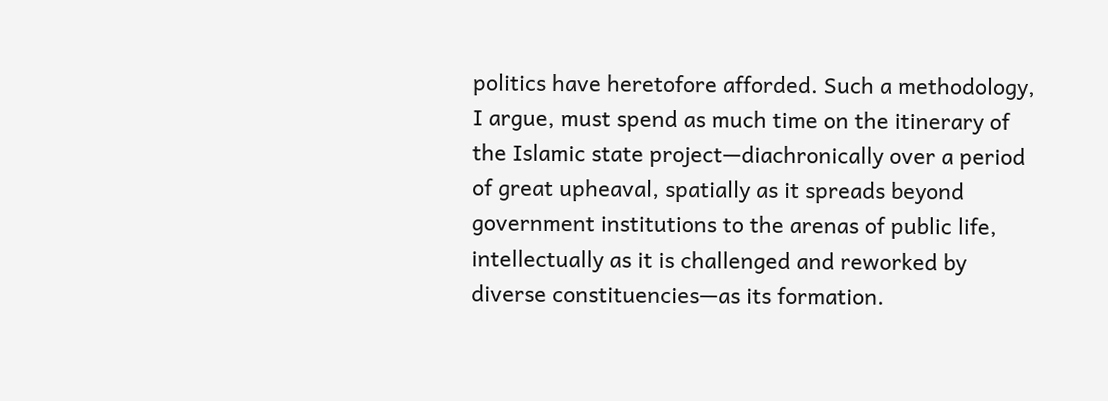politics have heretofore afforded. Such a methodology, I argue, must spend as much time on the itinerary of the Islamic state project—diachronically over a period of great upheaval, spatially as it spreads beyond government institutions to the arenas of public life, intellectually as it is challenged and reworked by diverse constituencies—as its formation.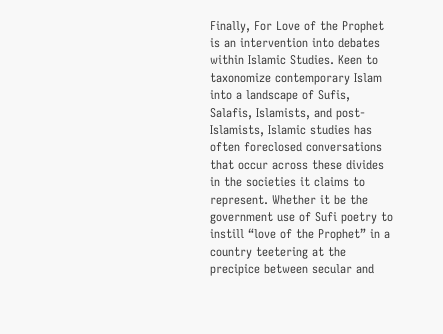Finally, For Love of the Prophet is an intervention into debates within Islamic Studies. Keen to taxonomize contemporary Islam into a landscape of Sufis, Salafis, Islamists, and post-Islamists, Islamic studies has often foreclosed conversations that occur across these divides in the societies it claims to represent. Whether it be the government use of Sufi poetry to instill “love of the Prophet” in a country teetering at the precipice between secular and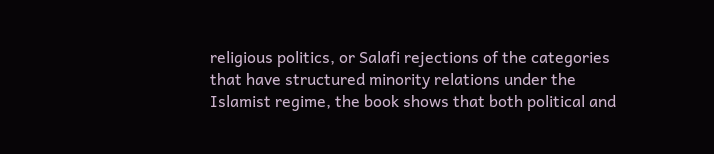religious politics, or Salafi rejections of the categories that have structured minority relations under the Islamist regime, the book shows that both political and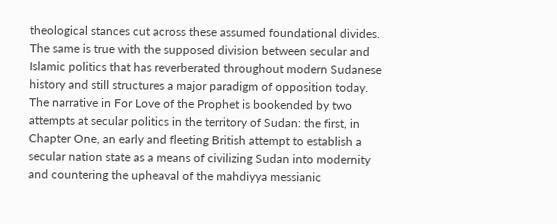theological stances cut across these assumed foundational divides. The same is true with the supposed division between secular and Islamic politics that has reverberated throughout modern Sudanese history and still structures a major paradigm of opposition today. The narrative in For Love of the Prophet is bookended by two attempts at secular politics in the territory of Sudan: the first, in Chapter One, an early and fleeting British attempt to establish a secular nation state as a means of civilizing Sudan into modernity and countering the upheaval of the mahdiyya messianic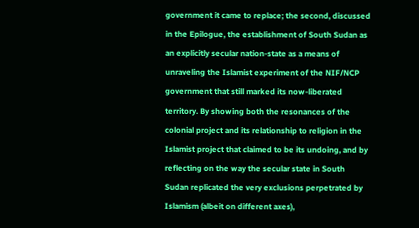government it came to replace; the second, discussed in the Epilogue, the establishment of South Sudan as an explicitly secular nation-state as a means of unraveling the Islamist experiment of the NIF/NCP government that still marked its now-liberated territory. By showing both the resonances of the colonial project and its relationship to religion in the Islamist project that claimed to be its undoing, and by reflecting on the way the secular state in South Sudan replicated the very exclusions perpetrated by Islamism (albeit on different axes),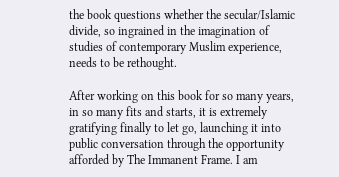the book questions whether the secular/Islamic divide, so ingrained in the imagination of studies of contemporary Muslim experience, needs to be rethought.

After working on this book for so many years, in so many fits and starts, it is extremely gratifying finally to let go, launching it into public conversation through the opportunity afforded by The Immanent Frame. I am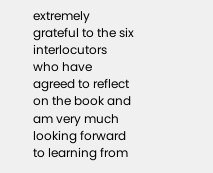extremely grateful to the six interlocutors who have agreed to reflect on the book and am very much looking forward to learning from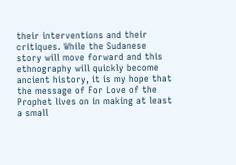their interventions and their critiques. While the Sudanese story will move forward and this ethnography will quickly become ancient history, it is my hope that the message of For Love of the Prophet lives on in making at least a small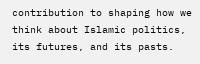contribution to shaping how we think about Islamic politics, its futures, and its pasts.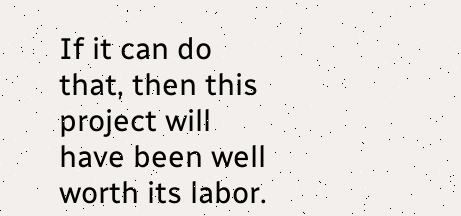If it can do that, then this project will have been well worth its labor.